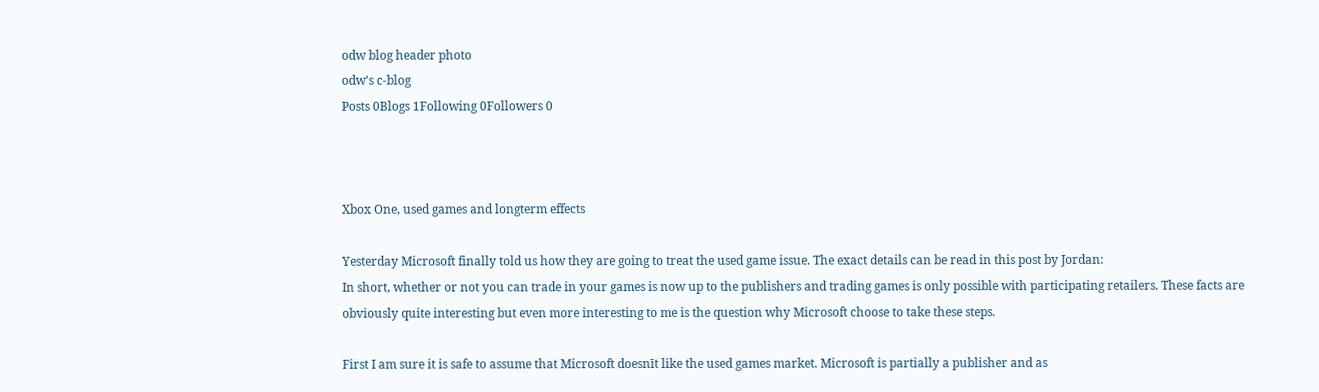odw blog header photo
odw's c-blog
Posts 0Blogs 1Following 0Followers 0



Xbox One, used games and longterm effects

Yesterday Microsoft finally told us how they are going to treat the used game issue. The exact details can be read in this post by Jordan:
In short, whether or not you can trade in your games is now up to the publishers and trading games is only possible with participating retailers. These facts are obviously quite interesting but even more interesting to me is the question why Microsoft choose to take these steps.

First I am sure it is safe to assume that Microsoft doesnīt like the used games market. Microsoft is partially a publisher and as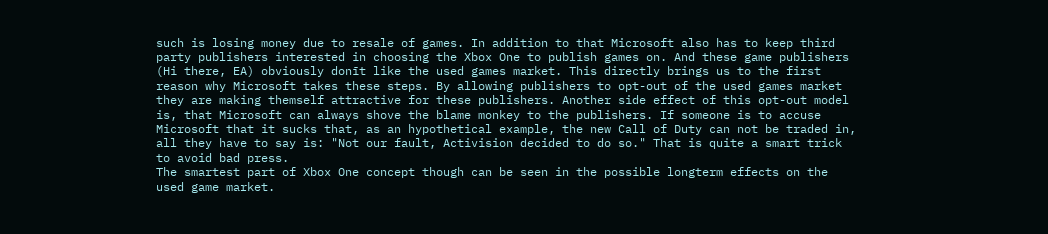such is losing money due to resale of games. In addition to that Microsoft also has to keep third party publishers interested in choosing the Xbox One to publish games on. And these game publishers (Hi there, EA) obviously donīt like the used games market. This directly brings us to the first reason why Microsoft takes these steps. By allowing publishers to opt-out of the used games market they are making themself attractive for these publishers. Another side effect of this opt-out model is, that Microsoft can always shove the blame monkey to the publishers. If someone is to accuse Microsoft that it sucks that, as an hypothetical example, the new Call of Duty can not be traded in, all they have to say is: "Not our fault, Activision decided to do so." That is quite a smart trick to avoid bad press.
The smartest part of Xbox One concept though can be seen in the possible longterm effects on the used game market.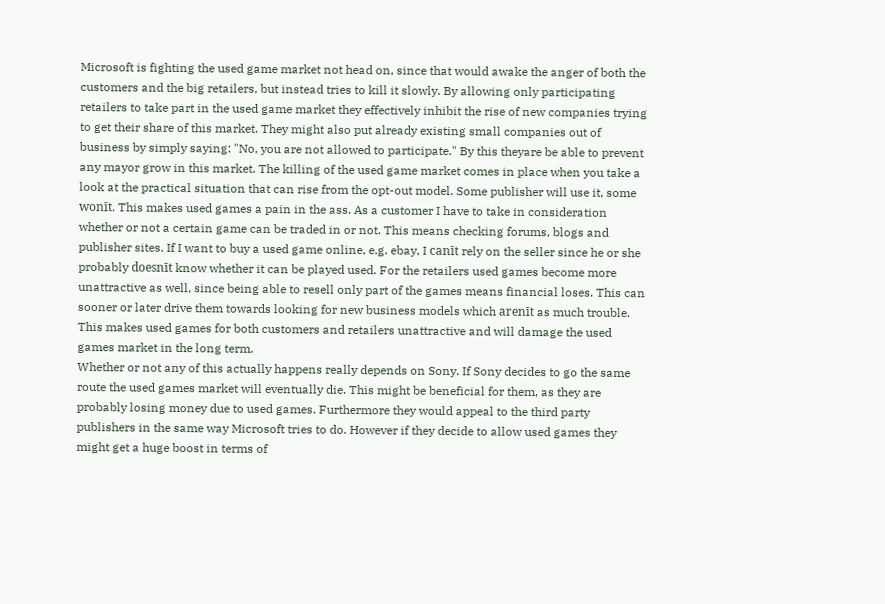Microsoft is fighting the used game market not head on, since that would awake the anger of both the customers and the big retailers, but instead tries to kill it slowly. By allowing only participating retailers to take part in the used game market they effectively inhibit the rise of new companies trying to get their share of this market. They might also put already existing small companies out of business by simply saying: "No, you are not allowed to participate." By this theyare be able to prevent any mayor grow in this market. The killing of the used game market comes in place when you take a look at the practical situation that can rise from the opt-out model. Some publisher will use it, some wonīt. This makes used games a pain in the ass. As a customer I have to take in consideration whether or not a certain game can be traded in or not. This means checking forums, blogs and publisher sites. If I want to buy a used game online, e.g. ebay, I canīt rely on the seller since he or she probably doesnīt know whether it can be played used. For the retailers used games become more unattractive as well, since being able to resell only part of the games means financial loses. This can sooner or later drive them towards looking for new business models which arenīt as much trouble. This makes used games for both customers and retailers unattractive and will damage the used games market in the long term.
Whether or not any of this actually happens really depends on Sony. If Sony decides to go the same route the used games market will eventually die. This might be beneficial for them, as they are probably losing money due to used games. Furthermore they would appeal to the third party publishers in the same way Microsoft tries to do. However if they decide to allow used games they might get a huge boost in terms of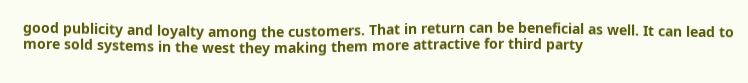good publicity and loyalty among the customers. That in return can be beneficial as well. It can lead to more sold systems in the west they making them more attractive for third party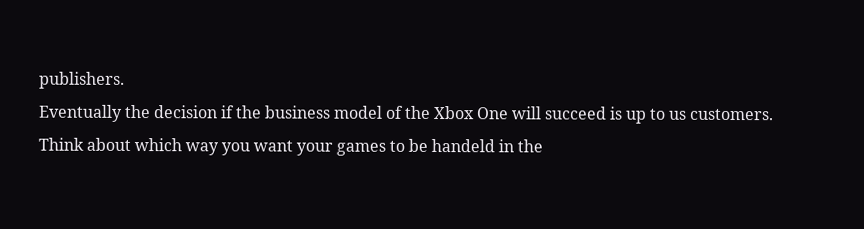publishers.
Eventually the decision if the business model of the Xbox One will succeed is up to us customers. Think about which way you want your games to be handeld in the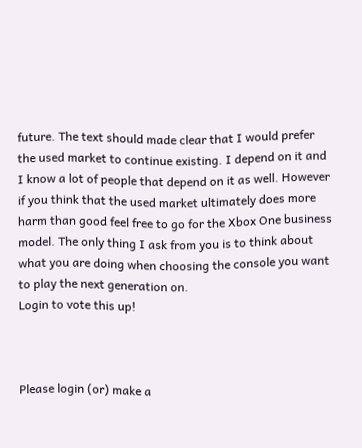future. The text should made clear that I would prefer the used market to continue existing. I depend on it and I know a lot of people that depend on it as well. However if you think that the used market ultimately does more harm than good feel free to go for the Xbox One business model. The only thing I ask from you is to think about what you are doing when choosing the console you want to play the next generation on.
Login to vote this up!



Please login (or) make a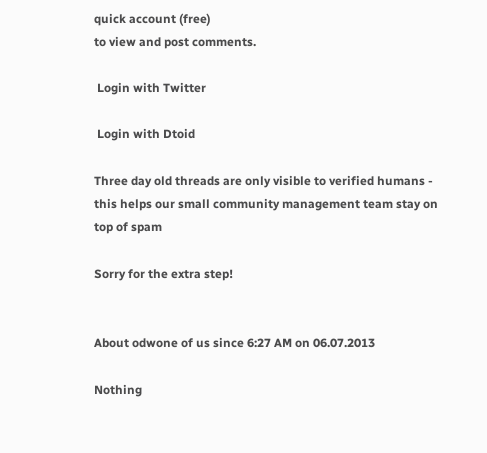quick account (free)
to view and post comments.

 Login with Twitter

 Login with Dtoid

Three day old threads are only visible to verified humans - this helps our small community management team stay on top of spam

Sorry for the extra step!


About odwone of us since 6:27 AM on 06.07.2013

Nothing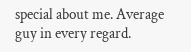special about me. Average guy in every regard.